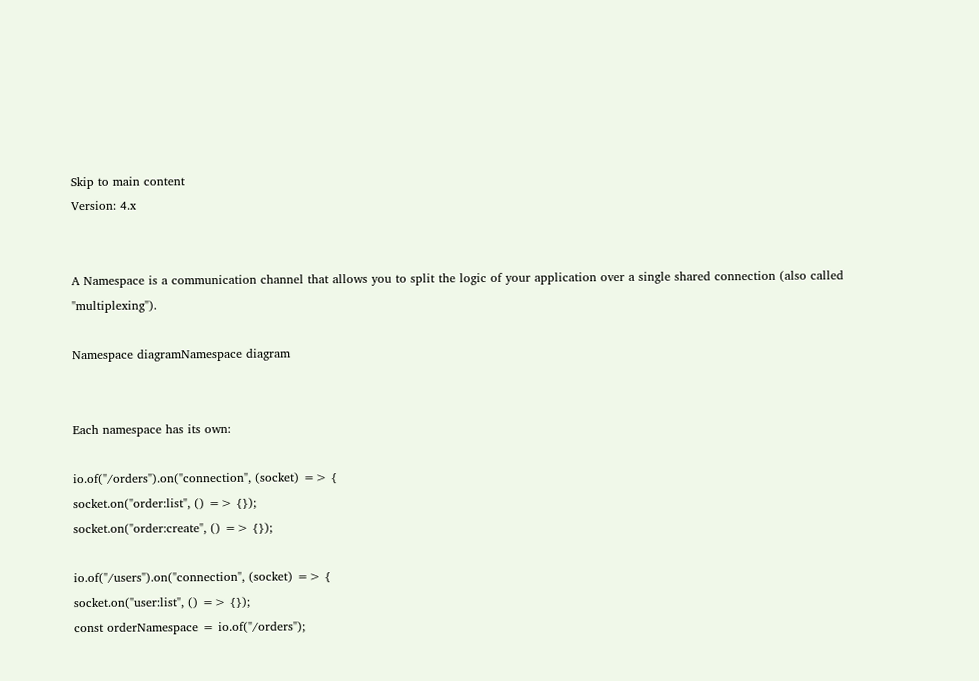Skip to main content
Version: 4.x


A Namespace is a communication channel that allows you to split the logic of your application over a single shared connection (also called "multiplexing").

Namespace diagramNamespace diagram


Each namespace has its own:

io.of("/orders").on("connection", (socket) => {
socket.on("order:list", () => {});
socket.on("order:create", () => {});

io.of("/users").on("connection", (socket) => {
socket.on("user:list", () => {});
const orderNamespace = io.of("/orders");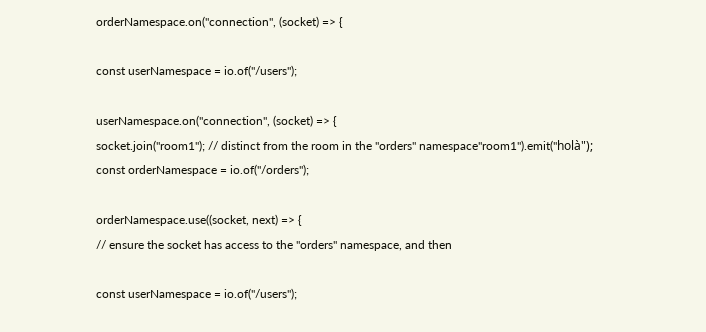orderNamespace.on("connection", (socket) => {

const userNamespace = io.of("/users");

userNamespace.on("connection", (socket) => {
socket.join("room1"); // distinct from the room in the "orders" namespace"room1").emit("holà");
const orderNamespace = io.of("/orders");

orderNamespace.use((socket, next) => {
// ensure the socket has access to the "orders" namespace, and then

const userNamespace = io.of("/users");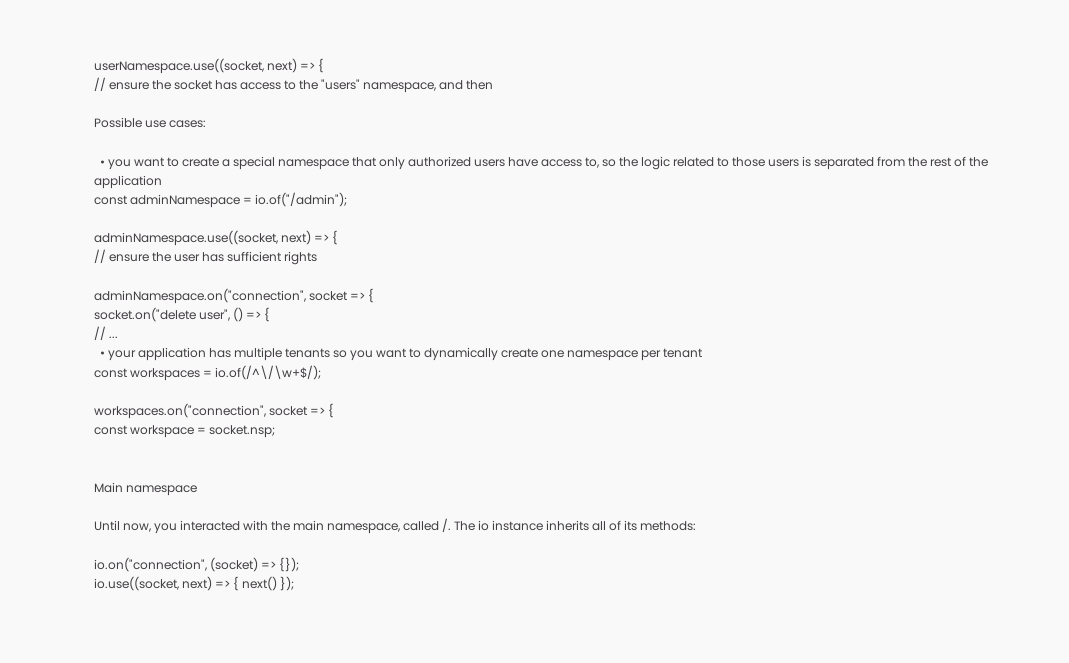userNamespace.use((socket, next) => {
// ensure the socket has access to the "users" namespace, and then

Possible use cases:

  • you want to create a special namespace that only authorized users have access to, so the logic related to those users is separated from the rest of the application
const adminNamespace = io.of("/admin");

adminNamespace.use((socket, next) => {
// ensure the user has sufficient rights

adminNamespace.on("connection", socket => {
socket.on("delete user", () => {
// ...
  • your application has multiple tenants so you want to dynamically create one namespace per tenant
const workspaces = io.of(/^\/\w+$/);

workspaces.on("connection", socket => {
const workspace = socket.nsp;


Main namespace

Until now, you interacted with the main namespace, called /. The io instance inherits all of its methods:

io.on("connection", (socket) => {});
io.use((socket, next) => { next() });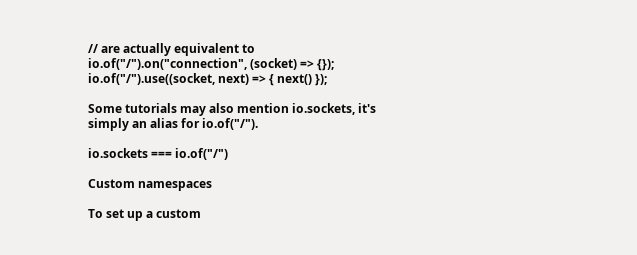// are actually equivalent to
io.of("/").on("connection", (socket) => {});
io.of("/").use((socket, next) => { next() });

Some tutorials may also mention io.sockets, it's simply an alias for io.of("/").

io.sockets === io.of("/")

Custom namespaces

To set up a custom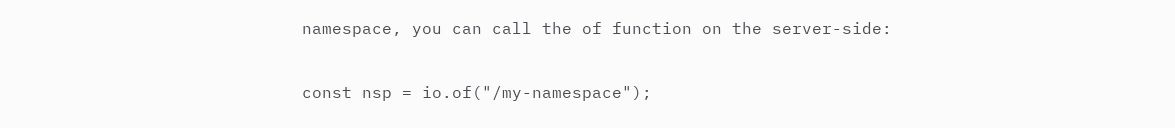namespace, you can call the of function on the server-side:

const nsp = io.of("/my-namespace");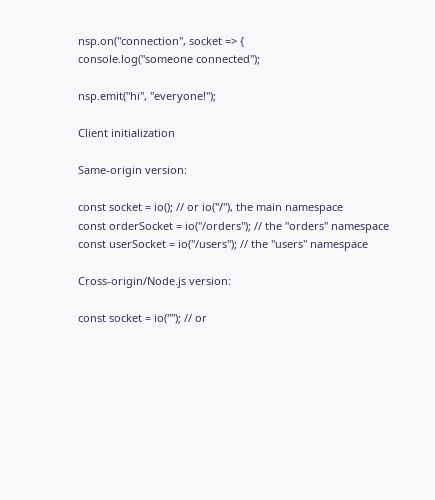nsp.on("connection", socket => {
console.log("someone connected");

nsp.emit("hi", "everyone!");

Client initialization

Same-origin version:

const socket = io(); // or io("/"), the main namespace
const orderSocket = io("/orders"); // the "orders" namespace
const userSocket = io("/users"); // the "users" namespace

Cross-origin/Node.js version:

const socket = io(""); // or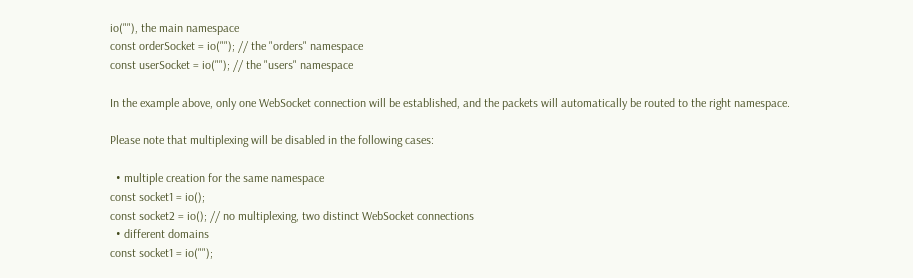io(""), the main namespace
const orderSocket = io(""); // the "orders" namespace
const userSocket = io(""); // the "users" namespace

In the example above, only one WebSocket connection will be established, and the packets will automatically be routed to the right namespace.

Please note that multiplexing will be disabled in the following cases:

  • multiple creation for the same namespace
const socket1 = io();
const socket2 = io(); // no multiplexing, two distinct WebSocket connections
  • different domains
const socket1 = io("");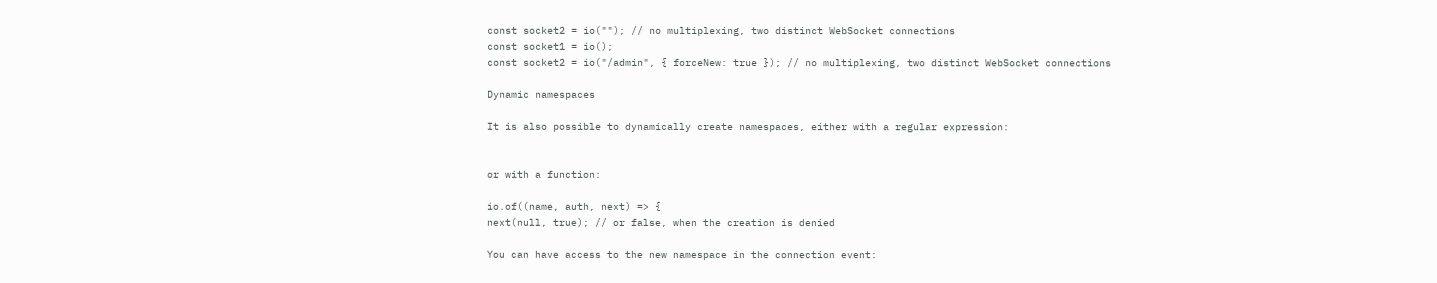const socket2 = io(""); // no multiplexing, two distinct WebSocket connections
const socket1 = io();
const socket2 = io("/admin", { forceNew: true }); // no multiplexing, two distinct WebSocket connections

Dynamic namespaces

It is also possible to dynamically create namespaces, either with a regular expression:


or with a function:

io.of((name, auth, next) => {
next(null, true); // or false, when the creation is denied

You can have access to the new namespace in the connection event: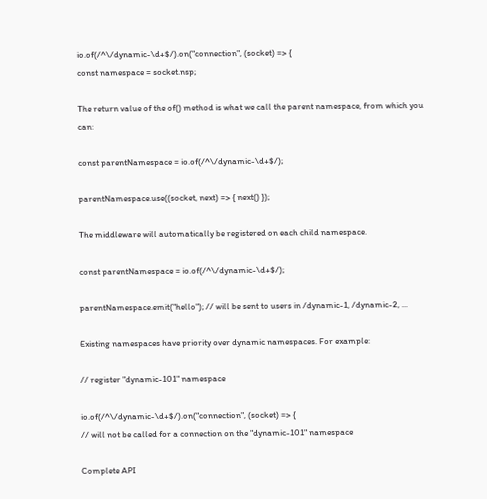io.of(/^\/dynamic-\d+$/).on("connection", (socket) => {
const namespace = socket.nsp;

The return value of the of() method is what we call the parent namespace, from which you can:

const parentNamespace = io.of(/^\/dynamic-\d+$/);

parentNamespace.use((socket, next) => { next() });

The middleware will automatically be registered on each child namespace.

const parentNamespace = io.of(/^\/dynamic-\d+$/);

parentNamespace.emit("hello"); // will be sent to users in /dynamic-1, /dynamic-2, ...

Existing namespaces have priority over dynamic namespaces. For example:

// register "dynamic-101" namespace

io.of(/^\/dynamic-\d+$/).on("connection", (socket) => {
// will not be called for a connection on the "dynamic-101" namespace

Complete API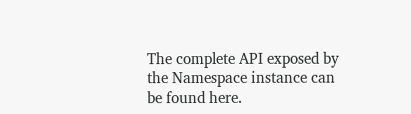The complete API exposed by the Namespace instance can be found here.